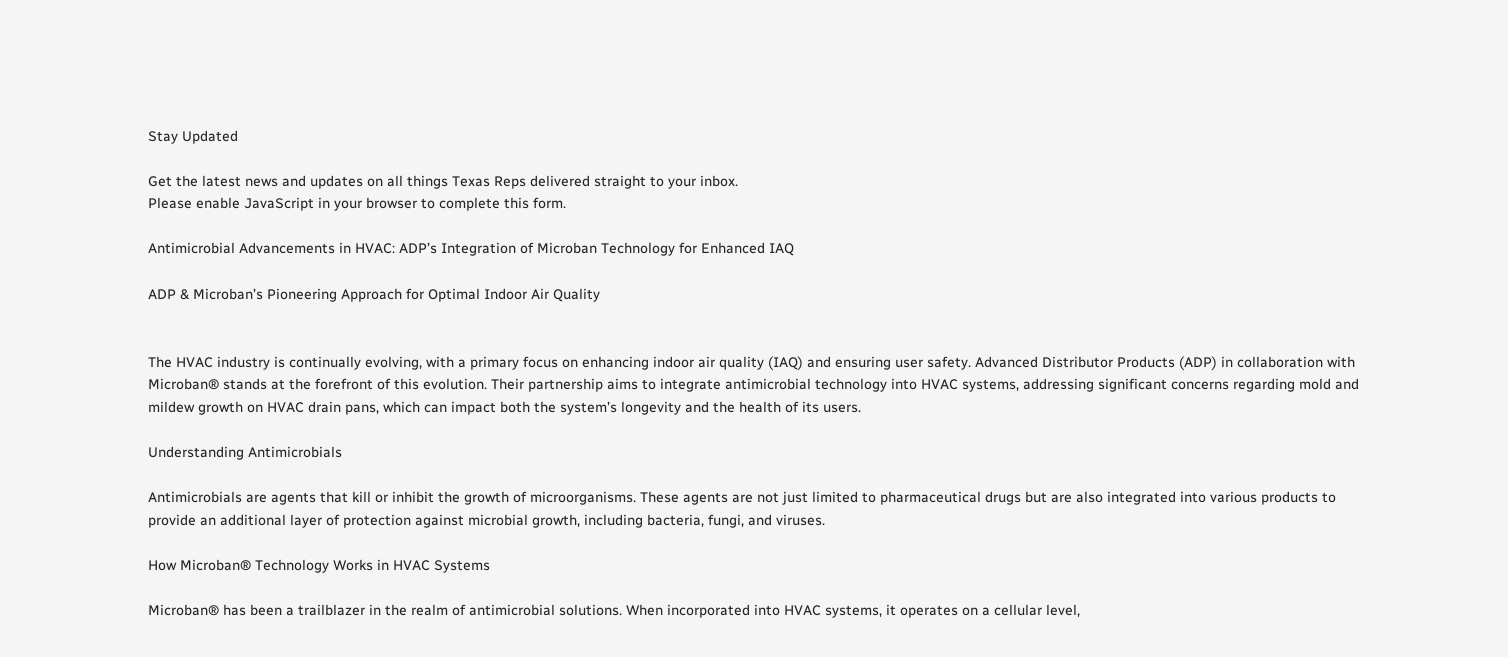Stay Updated

Get the latest news and updates on all things Texas Reps delivered straight to your inbox.
Please enable JavaScript in your browser to complete this form.

Antimicrobial Advancements in HVAC: ADP’s Integration of Microban Technology for Enhanced IAQ

ADP & Microban’s Pioneering Approach for Optimal Indoor Air Quality


The HVAC industry is continually evolving, with a primary focus on enhancing indoor air quality (IAQ) and ensuring user safety. Advanced Distributor Products (ADP) in collaboration with Microban® stands at the forefront of this evolution. Their partnership aims to integrate antimicrobial technology into HVAC systems, addressing significant concerns regarding mold and mildew growth on HVAC drain pans, which can impact both the system’s longevity and the health of its users.

Understanding Antimicrobials

Antimicrobials are agents that kill or inhibit the growth of microorganisms. These agents are not just limited to pharmaceutical drugs but are also integrated into various products to provide an additional layer of protection against microbial growth, including bacteria, fungi, and viruses.

How Microban® Technology Works in HVAC Systems

Microban® has been a trailblazer in the realm of antimicrobial solutions. When incorporated into HVAC systems, it operates on a cellular level,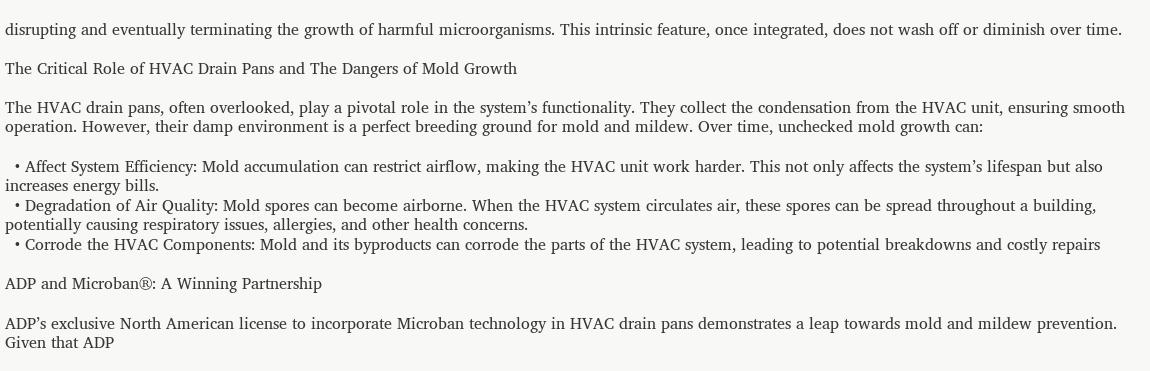disrupting and eventually terminating the growth of harmful microorganisms. This intrinsic feature, once integrated, does not wash off or diminish over time.

The Critical Role of HVAC Drain Pans and The Dangers of Mold Growth

The HVAC drain pans, often overlooked, play a pivotal role in the system’s functionality. They collect the condensation from the HVAC unit, ensuring smooth operation. However, their damp environment is a perfect breeding ground for mold and mildew. Over time, unchecked mold growth can:

  • Affect System Efficiency: Mold accumulation can restrict airflow, making the HVAC unit work harder. This not only affects the system’s lifespan but also increases energy bills.
  • Degradation of Air Quality: Mold spores can become airborne. When the HVAC system circulates air, these spores can be spread throughout a building, potentially causing respiratory issues, allergies, and other health concerns.
  • Corrode the HVAC Components: Mold and its byproducts can corrode the parts of the HVAC system, leading to potential breakdowns and costly repairs

ADP and Microban®: A Winning Partnership

ADP’s exclusive North American license to incorporate Microban technology in HVAC drain pans demonstrates a leap towards mold and mildew prevention. Given that ADP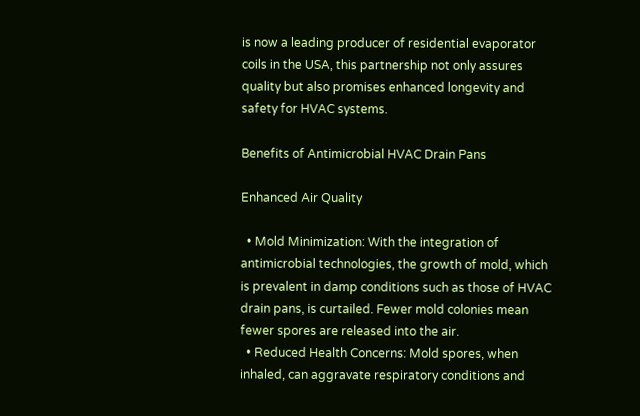is now a leading producer of residential evaporator coils in the USA, this partnership not only assures quality but also promises enhanced longevity and safety for HVAC systems.

Benefits of Antimicrobial HVAC Drain Pans

Enhanced Air Quality

  • Mold Minimization: With the integration of antimicrobial technologies, the growth of mold, which is prevalent in damp conditions such as those of HVAC drain pans, is curtailed. Fewer mold colonies mean fewer spores are released into the air.
  • Reduced Health Concerns: Mold spores, when inhaled, can aggravate respiratory conditions and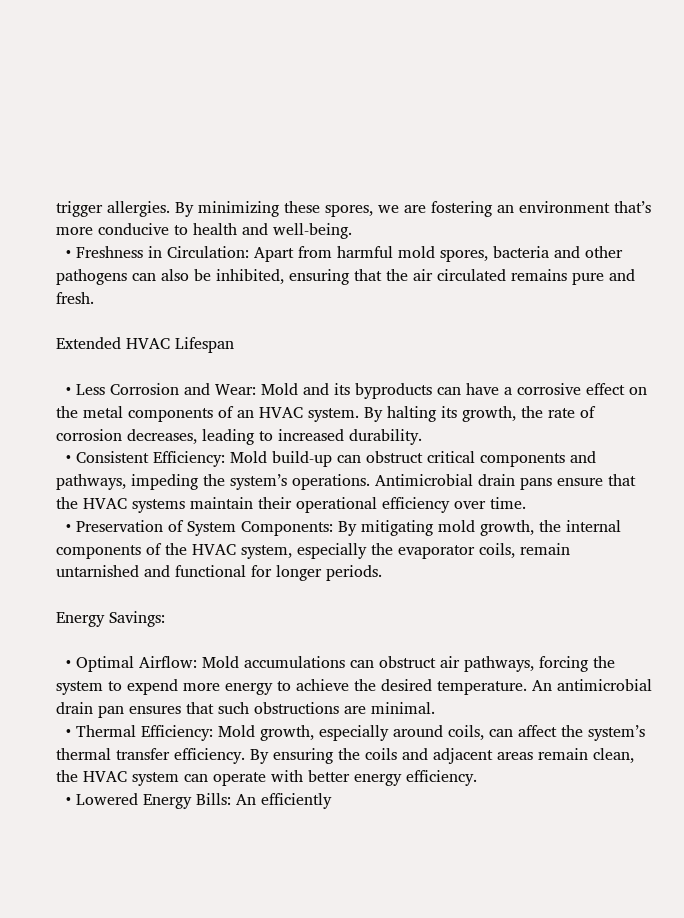trigger allergies. By minimizing these spores, we are fostering an environment that’s more conducive to health and well-being.
  • Freshness in Circulation: Apart from harmful mold spores, bacteria and other pathogens can also be inhibited, ensuring that the air circulated remains pure and fresh.

Extended HVAC Lifespan

  • Less Corrosion and Wear: Mold and its byproducts can have a corrosive effect on the metal components of an HVAC system. By halting its growth, the rate of corrosion decreases, leading to increased durability.
  • Consistent Efficiency: Mold build-up can obstruct critical components and pathways, impeding the system’s operations. Antimicrobial drain pans ensure that the HVAC systems maintain their operational efficiency over time.
  • Preservation of System Components: By mitigating mold growth, the internal components of the HVAC system, especially the evaporator coils, remain untarnished and functional for longer periods.

Energy Savings:

  • Optimal Airflow: Mold accumulations can obstruct air pathways, forcing the system to expend more energy to achieve the desired temperature. An antimicrobial drain pan ensures that such obstructions are minimal.
  • Thermal Efficiency: Mold growth, especially around coils, can affect the system’s thermal transfer efficiency. By ensuring the coils and adjacent areas remain clean, the HVAC system can operate with better energy efficiency.
  • Lowered Energy Bills: An efficiently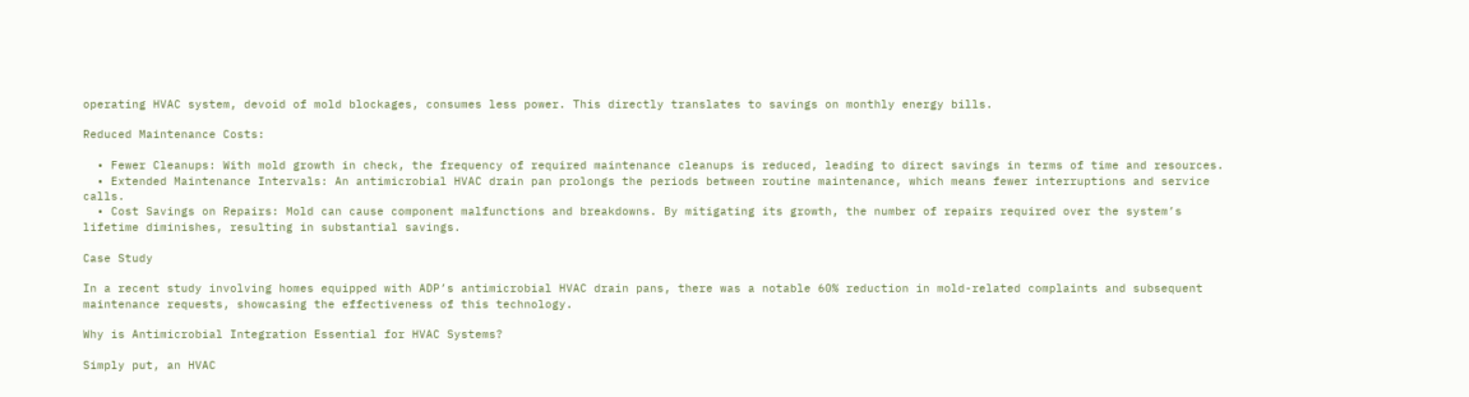operating HVAC system, devoid of mold blockages, consumes less power. This directly translates to savings on monthly energy bills.

Reduced Maintenance Costs:

  • Fewer Cleanups: With mold growth in check, the frequency of required maintenance cleanups is reduced, leading to direct savings in terms of time and resources.
  • Extended Maintenance Intervals: An antimicrobial HVAC drain pan prolongs the periods between routine maintenance, which means fewer interruptions and service calls.
  • Cost Savings on Repairs: Mold can cause component malfunctions and breakdowns. By mitigating its growth, the number of repairs required over the system’s lifetime diminishes, resulting in substantial savings.

Case Study

In a recent study involving homes equipped with ADP’s antimicrobial HVAC drain pans, there was a notable 60% reduction in mold-related complaints and subsequent maintenance requests, showcasing the effectiveness of this technology.

Why is Antimicrobial Integration Essential for HVAC Systems?

Simply put, an HVAC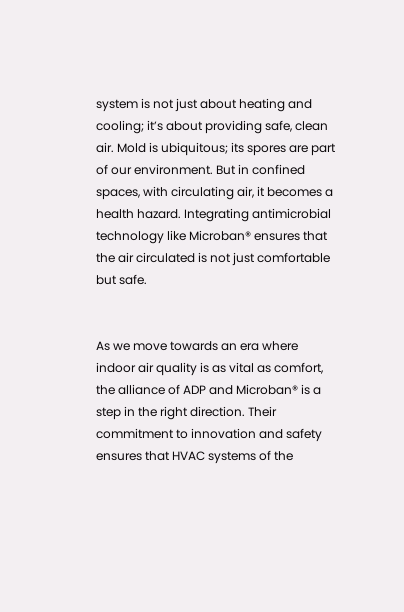system is not just about heating and cooling; it’s about providing safe, clean air. Mold is ubiquitous; its spores are part of our environment. But in confined spaces, with circulating air, it becomes a health hazard. Integrating antimicrobial technology like Microban® ensures that the air circulated is not just comfortable but safe.


As we move towards an era where indoor air quality is as vital as comfort, the alliance of ADP and Microban® is a step in the right direction. Their commitment to innovation and safety ensures that HVAC systems of the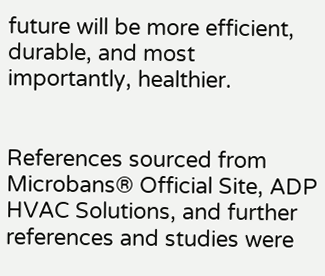future will be more efficient, durable, and most importantly, healthier.


References sourced from Microbans® Official Site, ADP HVAC Solutions, and further references and studies were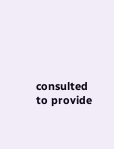consulted to provide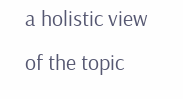a holistic view of the topic